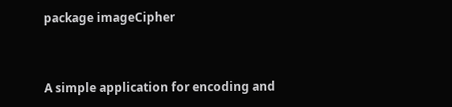package imageCipher


A simple application for encoding and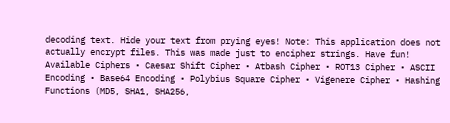decoding text. Hide your text from prying eyes! Note: This application does not actually encrypt files. This was made just to encipher strings. Have fun! Available Ciphers • Caesar Shift Cipher • Atbash Cipher • ROT13 Cipher • ASCII Encoding • Base64 Encoding • Polybius Square Cipher • Vigenere Cipher • Hashing Functions (MD5, SHA1, SHA256,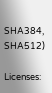SHA384, SHA512)

Licenses: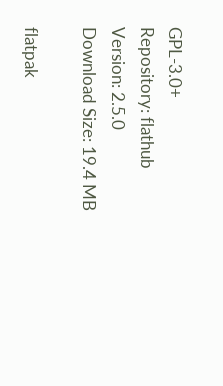GPL-3.0+
Repository: flathub
Version: 2.5.0
Download Size: 19.4 MB

flatpak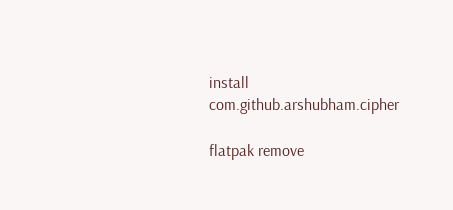install com.github.arshubham.cipher

flatpak remove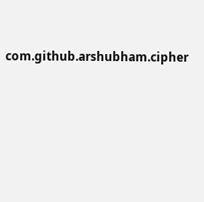com.github.arshubham.cipher